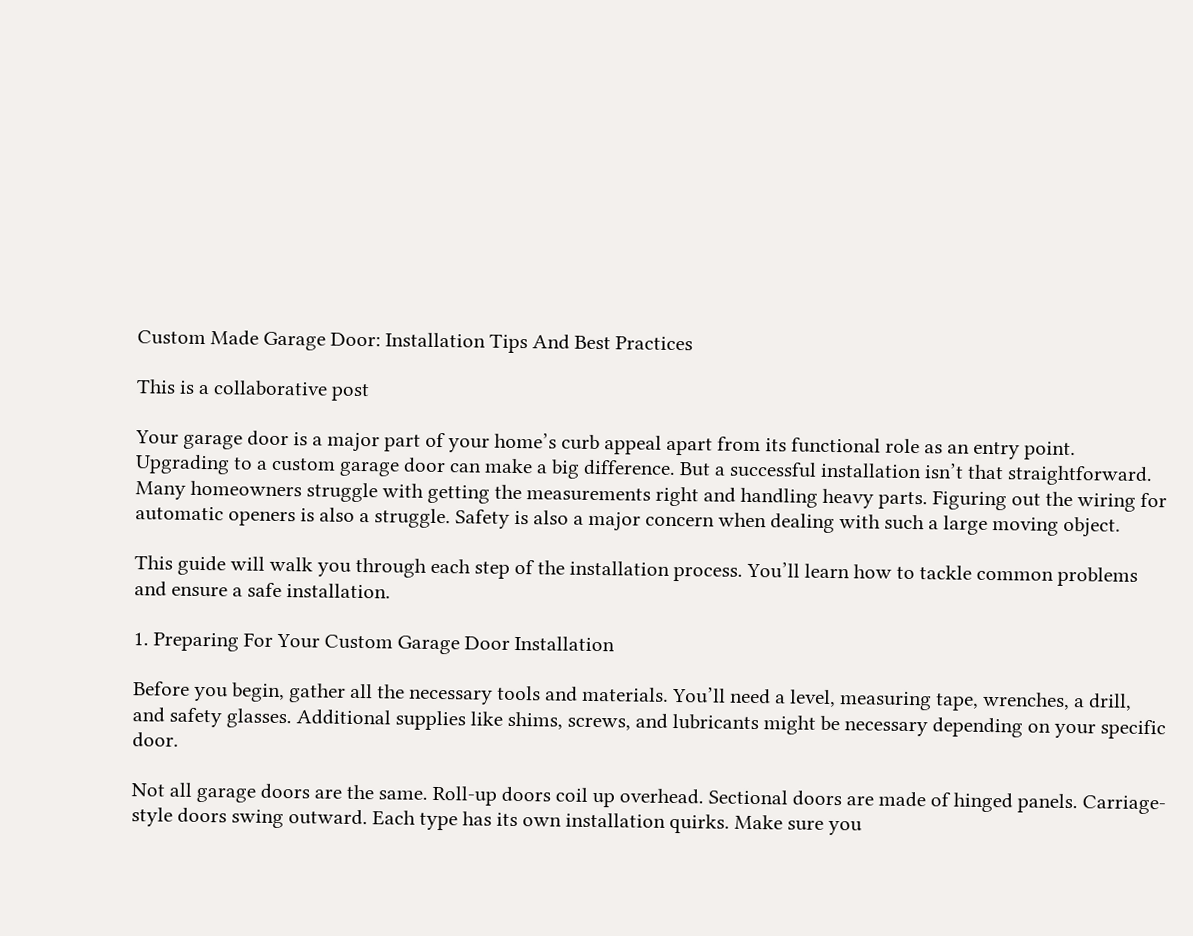Custom Made Garage Door: Installation Tips And Best Practices

This is a collaborative post

Your garage door is a major part of your home’s curb appeal apart from its functional role as an entry point. Upgrading to a custom garage door can make a big difference. But a successful installation isn’t that straightforward. Many homeowners struggle with getting the measurements right and handling heavy parts. Figuring out the wiring for automatic openers is also a struggle. Safety is also a major concern when dealing with such a large moving object.

This guide will walk you through each step of the installation process. You’ll learn how to tackle common problems and ensure a safe installation.

1. Preparing For Your Custom Garage Door Installation

Before you begin, gather all the necessary tools and materials. You’ll need a level, measuring tape, wrenches, a drill, and safety glasses. Additional supplies like shims, screws, and lubricants might be necessary depending on your specific door.

Not all garage doors are the same. Roll-up doors coil up overhead. Sectional doors are made of hinged panels. Carriage-style doors swing outward. Each type has its own installation quirks. Make sure you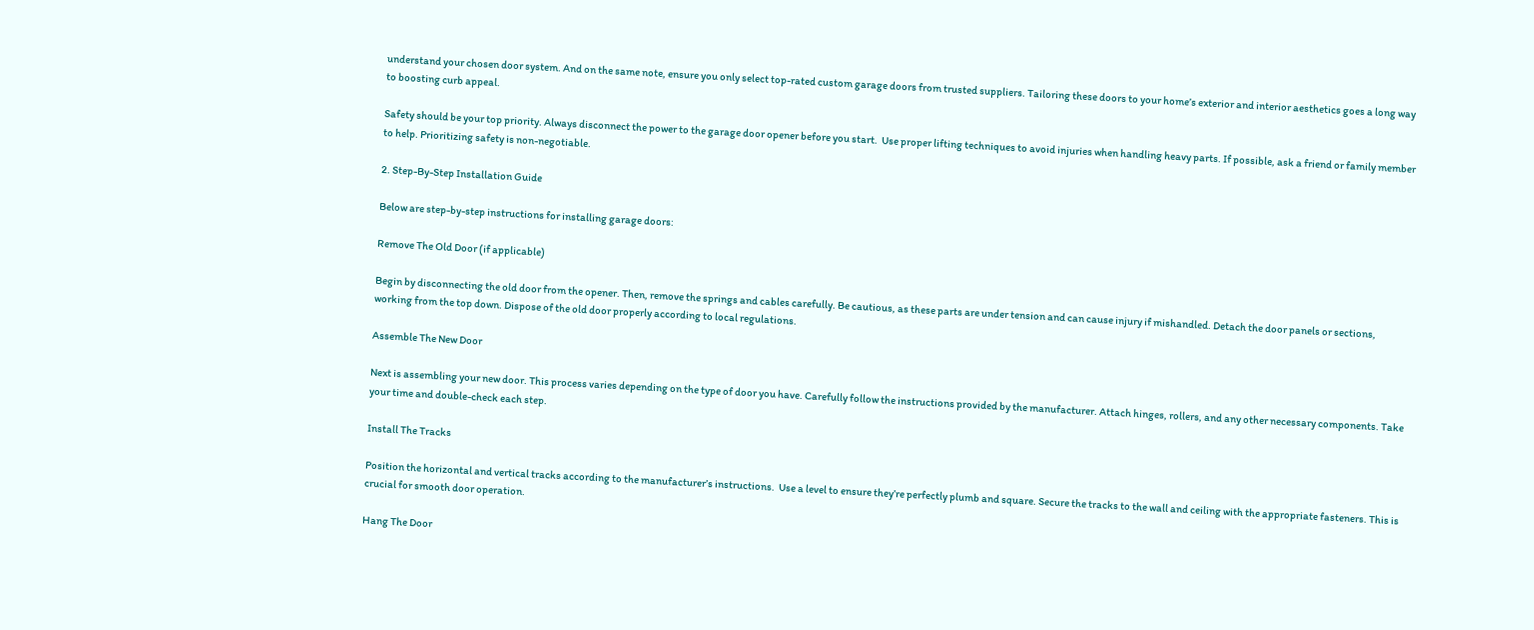understand your chosen door system. And on the same note, ensure you only select top-rated custom garage doors from trusted suppliers. Tailoring these doors to your home’s exterior and interior aesthetics goes a long way to boosting curb appeal.

Safety should be your top priority. Always disconnect the power to the garage door opener before you start.  Use proper lifting techniques to avoid injuries when handling heavy parts. If possible, ask a friend or family member to help. Prioritizing safety is non-negotiable.

2. Step-By-Step Installation Guide

Below are step-by-step instructions for installing garage doors:

Remove The Old Door (if applicable)

Begin by disconnecting the old door from the opener. Then, remove the springs and cables carefully. Be cautious, as these parts are under tension and can cause injury if mishandled. Detach the door panels or sections, working from the top down. Dispose of the old door properly according to local regulations.

Assemble The New Door

Next is assembling your new door. This process varies depending on the type of door you have. Carefully follow the instructions provided by the manufacturer. Attach hinges, rollers, and any other necessary components. Take your time and double-check each step.

Install The Tracks

Position the horizontal and vertical tracks according to the manufacturer’s instructions.  Use a level to ensure they’re perfectly plumb and square. Secure the tracks to the wall and ceiling with the appropriate fasteners. This is crucial for smooth door operation.

Hang The Door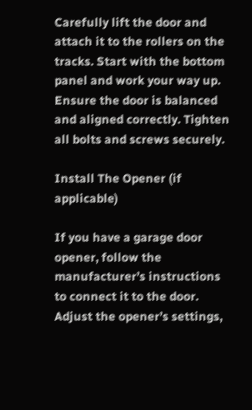Carefully lift the door and attach it to the rollers on the tracks. Start with the bottom panel and work your way up. Ensure the door is balanced and aligned correctly. Tighten all bolts and screws securely.

Install The Opener (if applicable)

If you have a garage door opener, follow the manufacturer’s instructions to connect it to the door. Adjust the opener’s settings,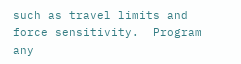such as travel limits and force sensitivity.  Program any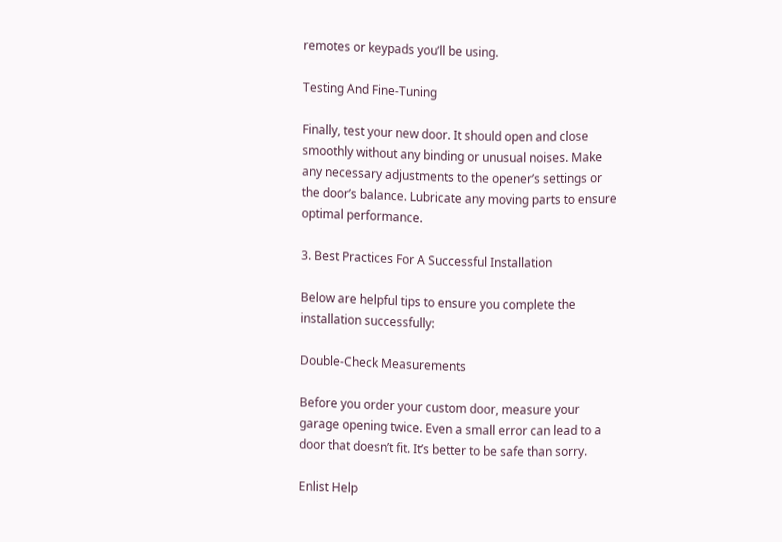remotes or keypads you’ll be using.

Testing And Fine-Tuning

Finally, test your new door. It should open and close smoothly without any binding or unusual noises. Make any necessary adjustments to the opener’s settings or the door’s balance. Lubricate any moving parts to ensure optimal performance.

3. Best Practices For A Successful Installation

Below are helpful tips to ensure you complete the installation successfully:

Double-Check Measurements

Before you order your custom door, measure your garage opening twice. Even a small error can lead to a door that doesn’t fit. It’s better to be safe than sorry.

Enlist Help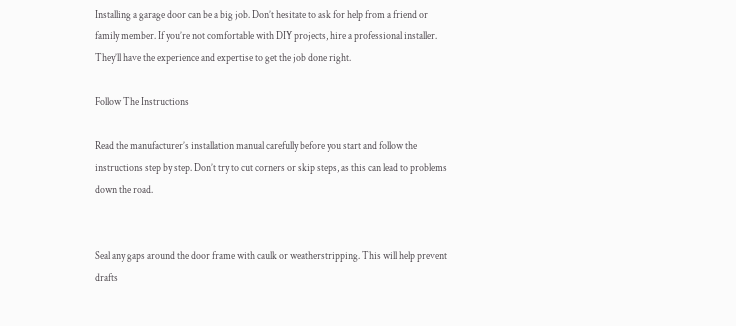Installing a garage door can be a big job. Don’t hesitate to ask for help from a friend or family member. If you’re not comfortable with DIY projects, hire a professional installer. They’ll have the experience and expertise to get the job done right.

Follow The Instructions

Read the manufacturer’s installation manual carefully before you start and follow the instructions step by step. Don’t try to cut corners or skip steps, as this can lead to problems down the road.


Seal any gaps around the door frame with caulk or weatherstripping. This will help prevent drafts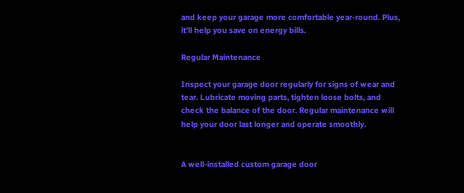and keep your garage more comfortable year-round. Plus, it’ll help you save on energy bills.

Regular Maintenance

Inspect your garage door regularly for signs of wear and tear. Lubricate moving parts, tighten loose bolts, and check the balance of the door. Regular maintenance will help your door last longer and operate smoothly.


A well-installed custom garage door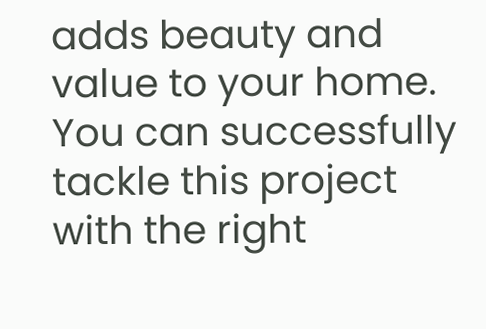adds beauty and value to your home. You can successfully tackle this project with the right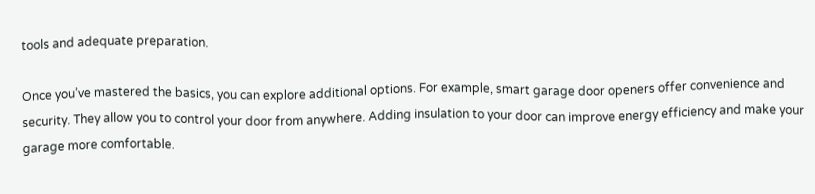tools and adequate preparation.

Once you’ve mastered the basics, you can explore additional options. For example, smart garage door openers offer convenience and security. They allow you to control your door from anywhere. Adding insulation to your door can improve energy efficiency and make your garage more comfortable.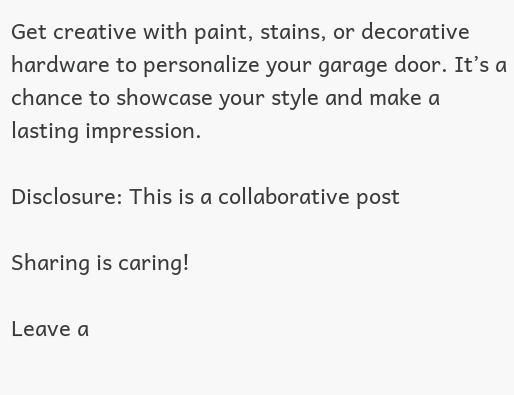Get creative with paint, stains, or decorative hardware to personalize your garage door. It’s a chance to showcase your style and make a lasting impression.

Disclosure: This is a collaborative post

Sharing is caring!

Leave a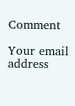Comment

Your email address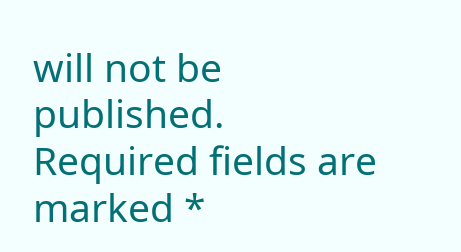will not be published. Required fields are marked *